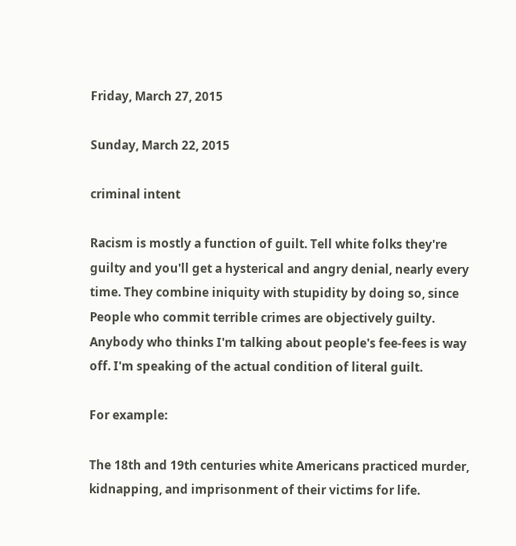Friday, March 27, 2015

Sunday, March 22, 2015

criminal intent

Racism is mostly a function of guilt. Tell white folks they're guilty and you'll get a hysterical and angry denial, nearly every time. They combine iniquity with stupidity by doing so, since People who commit terrible crimes are objectively guilty. Anybody who thinks I'm talking about people's fee-fees is way off. I'm speaking of the actual condition of literal guilt.

For example:

The 18th and 19th centuries white Americans practiced murder, kidnapping, and imprisonment of their victims for life.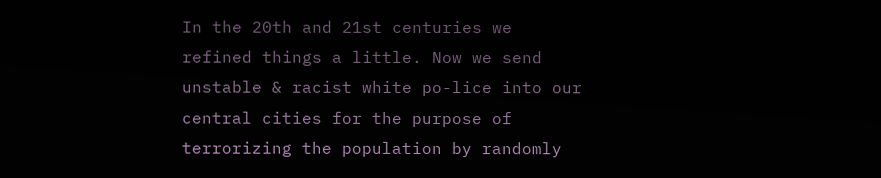In the 20th and 21st centuries we refined things a little. Now we send unstable & racist white po-lice into our central cities for the purpose of terrorizing the population by randomly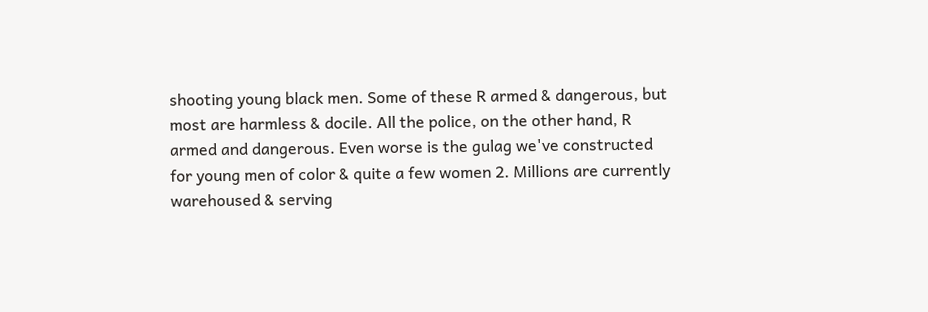shooting young black men. Some of these R armed & dangerous, but most are harmless & docile. All the police, on the other hand, R armed and dangerous. Even worse is the gulag we've constructed for young men of color & quite a few women 2. Millions are currently warehoused & serving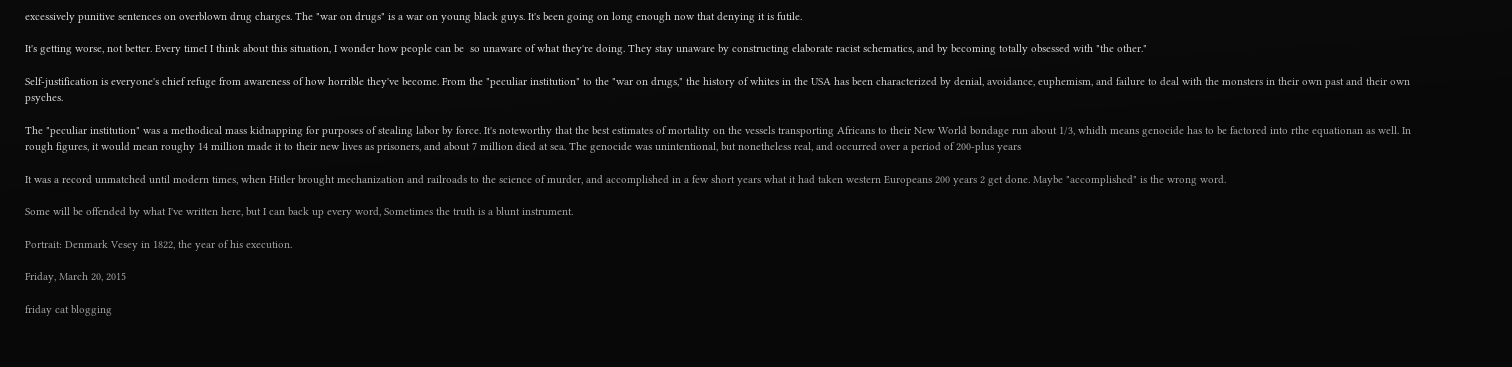excessively punitive sentences on overblown drug charges. The "war on drugs" is a war on young black guys. It's been going on long enough now that denying it is futile.

It's getting worse, not better. Every timeI I think about this situation, I wonder how people can be  so unaware of what they're doing. They stay unaware by constructing elaborate racist schematics, and by becoming totally obsessed with "the other."

Self-justification is everyone's chief refuge from awareness of how horrible they've become. From the "peculiar institution" to the "war on drugs," the history of whites in the USA has been characterized by denial, avoidance, euphemism, and failure to deal with the monsters in their own past and their own psyches.

The "peculiar institution" was a methodical mass kidnapping for purposes of stealing labor by force. It's noteworthy that the best estimates of mortality on the vessels transporting Africans to their New World bondage run about 1/3, whidh means genocide has to be factored into rthe equationan as well. In rough figures, it would mean roughy 14 million made it to their new lives as prisoners, and about 7 million died at sea. The genocide was unintentional, but nonetheless real, and occurred over a period of 200-plus years

It was a record unmatched until modern times, when Hitler brought mechanization and railroads to the science of murder, and accomplished in a few short years what it had taken western Europeans 200 years 2 get done. Maybe "accomplished" is the wrong word.

Some will be offended by what I've written here, but I can back up every word, Sometimes the truth is a blunt instrument.

Portrait: Denmark Vesey in 1822, the year of his execution.

Friday, March 20, 2015

friday cat blogging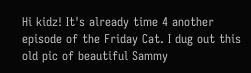Hi kidz! It's already time 4 another episode of the Friday Cat. I dug out this old pic of beautiful Sammy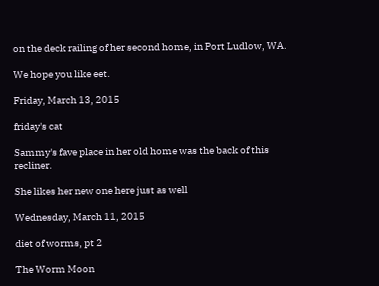on the deck railing of her second home, in Port Ludlow, WA.

We hope you like eet.

Friday, March 13, 2015

friday's cat

Sammy's fave place in her old home was the back of this recliner.

She likes her new one here just as well

Wednesday, March 11, 2015

diet of worms, pt 2

The Worm Moon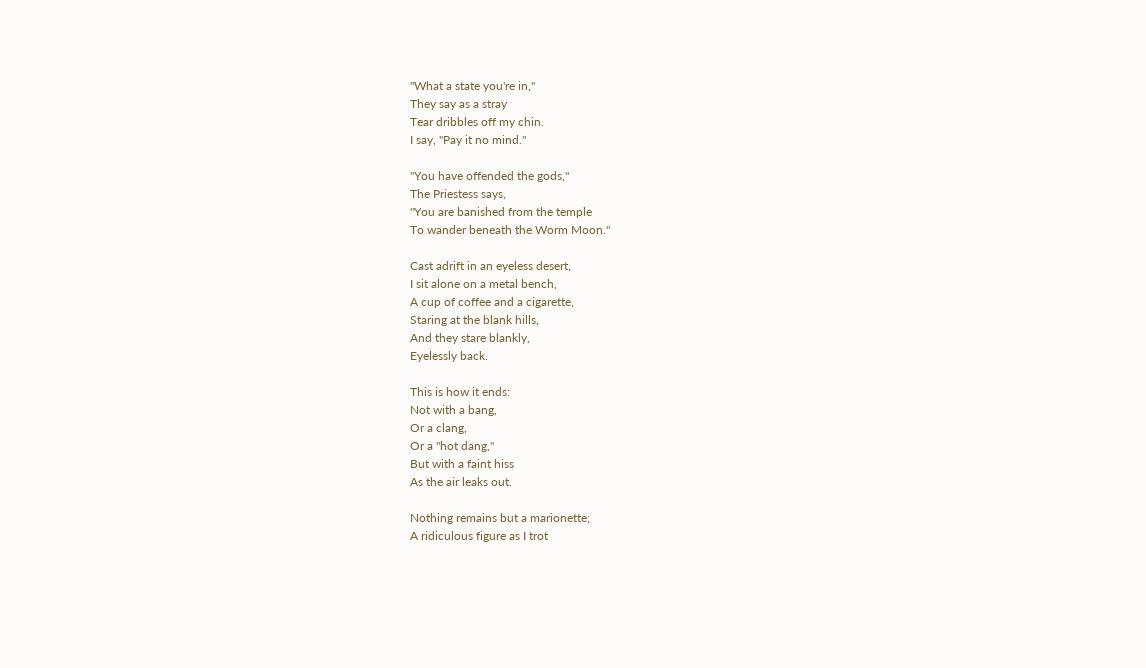"What a state you're in,"
They say as a stray
Tear dribbles off my chin.
I say, "Pay it no mind."

"You have offended the gods,"
The Priestess says,
"You are banished from the temple
To wander beneath the Worm Moon."

Cast adrift in an eyeless desert,
I sit alone on a metal bench,
A cup of coffee and a cigarette,
Staring at the blank hills,
And they stare blankly,
Eyelessly back.

This is how it ends:
Not with a bang,
Or a clang,
Or a "hot dang,"
But with a faint hiss
As the air leaks out.

Nothing remains but a marionette;
A ridiculous figure as I trot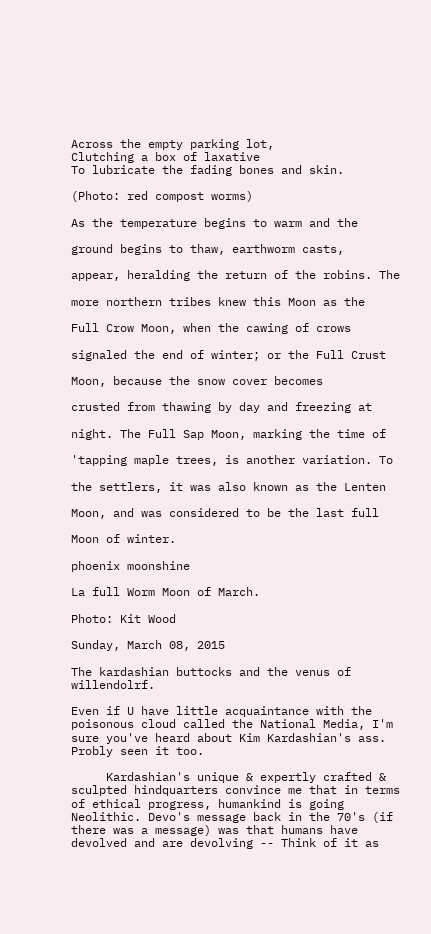Across the empty parking lot,
Clutching a box of laxative
To lubricate the fading bones and skin.

(Photo: red compost worms)

As the temperature begins to warm and the

ground begins to thaw, earthworm casts,

appear, heralding the return of the robins. The

more northern tribes knew this Moon as the

Full Crow Moon, when the cawing of crows

signaled the end of winter; or the Full Crust

Moon, because the snow cover becomes

crusted from thawing by day and freezing at

night. The Full Sap Moon, marking the time of

'tapping maple trees, is another variation. To

the settlers, it was also known as the Lenten

Moon, and was considered to be the last full

Moon of winter.

phoenix moonshine

La full Worm Moon of March.

Photo: Kit Wood

Sunday, March 08, 2015

The kardashian buttocks and the venus of willendolrf.

Even if U have little acquaintance with the poisonous cloud called the National Media, I'm sure you've heard about Kim Kardashian's ass. Probly seen it too.

     Kardashian's unique & expertly crafted & sculpted hindquarters convince me that in terms of ethical progress, humankind is going Neolithic. Devo's message back in the 70's (if there was a message) was that humans have devolved and are devolving -- Think of it as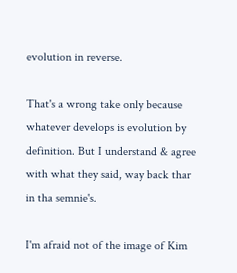evolution in reverse.

That's a wrong take only because whatever develops is evolution by definition. But I understand & agree with what they said, way back thar in tha semnie's.

I'm afraid not of the image of Kim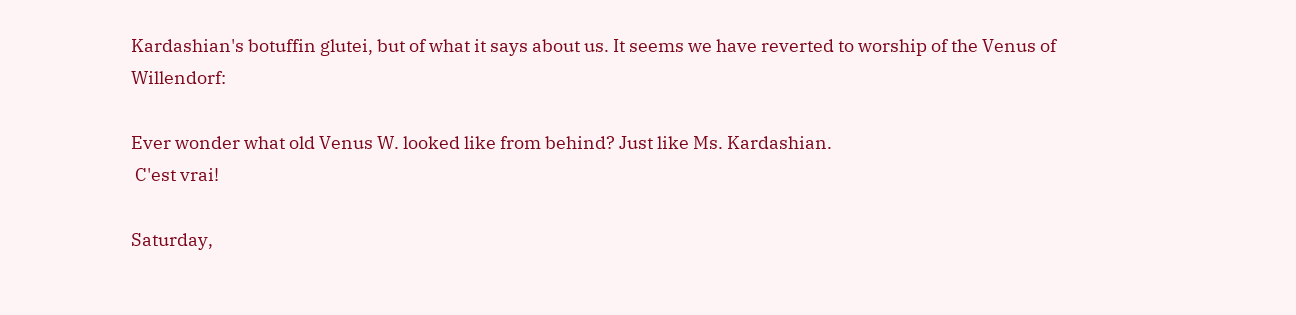Kardashian's botuffin glutei, but of what it says about us. It seems we have reverted to worship of the Venus of Willendorf:

Ever wonder what old Venus W. looked like from behind? Just like Ms. Kardashian.
 C'est vrai!

Saturday,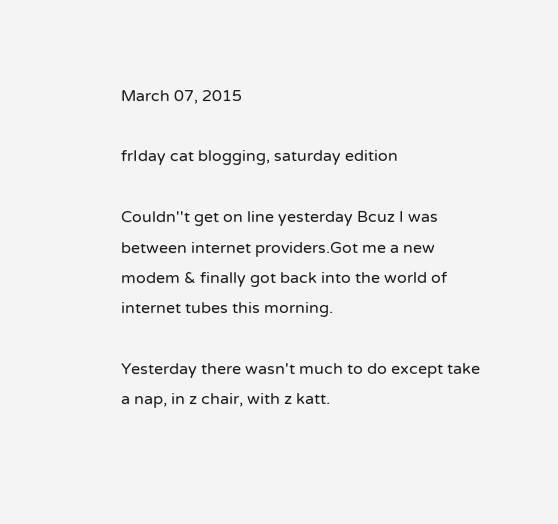March 07, 2015

frIday cat blogging, saturday edition

Couldn''t get on line yesterday Bcuz I was between internet providers.Got me a new modem & finally got back into the world of internet tubes this morning.

Yesterday there wasn't much to do except take a nap, in z chair, with z katt.